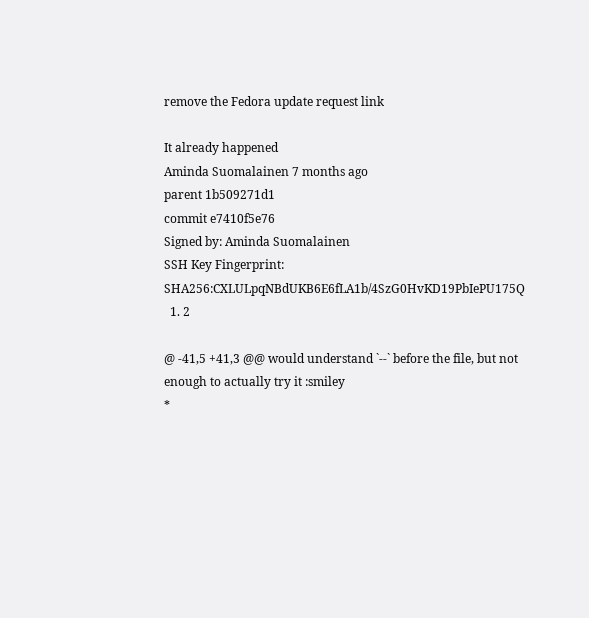remove the Fedora update request link

It already happened
Aminda Suomalainen 7 months ago
parent 1b509271d1
commit e7410f5e76
Signed by: Aminda Suomalainen
SSH Key Fingerprint: SHA256:CXLULpqNBdUKB6E6fLA1b/4SzG0HvKD19PbIePU175Q
  1. 2

@ -41,5 +41,3 @@ would understand `--` before the file, but not enough to actually try it :smiley
*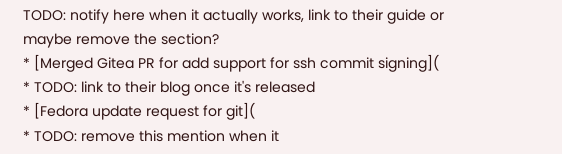TODO: notify here when it actually works, link to their guide or maybe remove the section?
* [Merged Gitea PR for add support for ssh commit signing](
* TODO: link to their blog once it's released
* [Fedora update request for git](
* TODO: remove this mention when it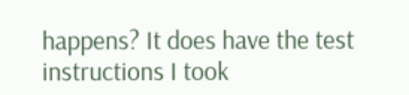happens? It does have the test instructions I took